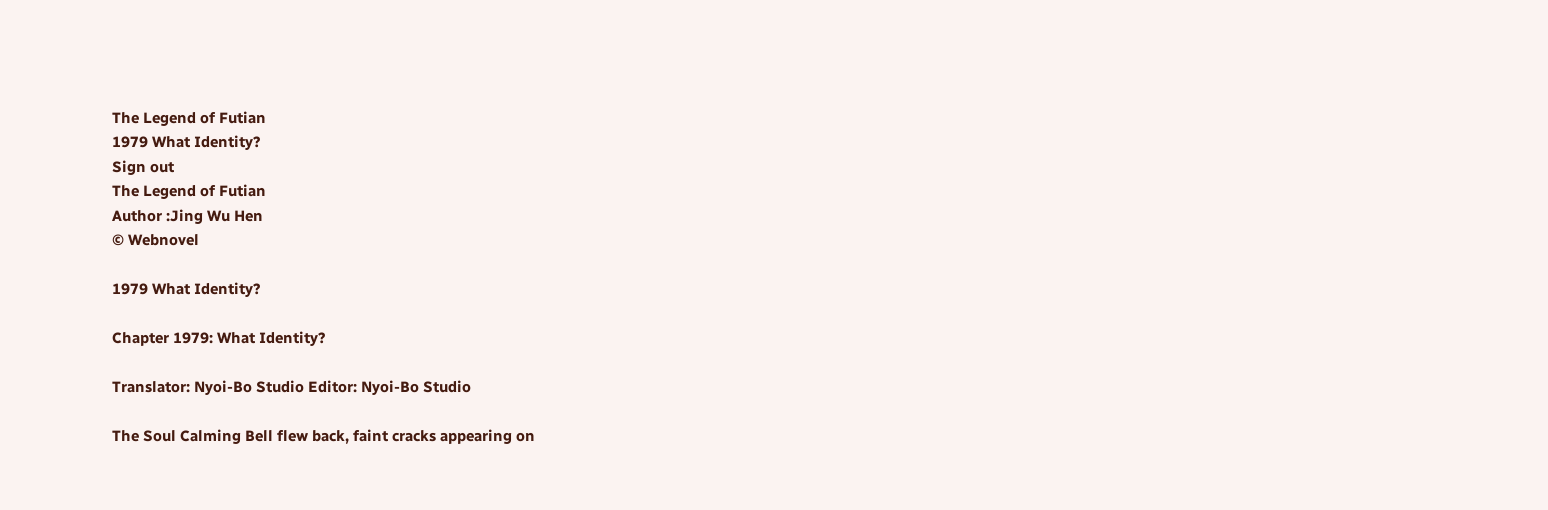The Legend of Futian
1979 What Identity?
Sign out
The Legend of Futian
Author :Jing Wu Hen
© Webnovel

1979 What Identity?

Chapter 1979: What Identity?

Translator: Nyoi-Bo Studio Editor: Nyoi-Bo Studio

The Soul Calming Bell flew back, faint cracks appearing on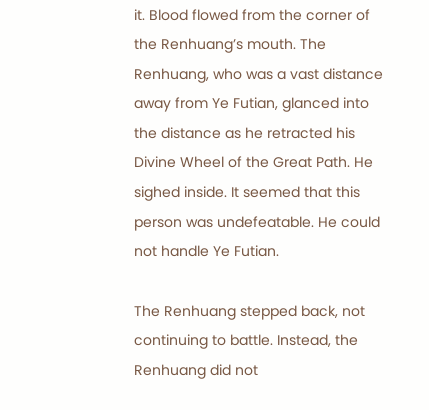it. Blood flowed from the corner of the Renhuang’s mouth. The Renhuang, who was a vast distance away from Ye Futian, glanced into the distance as he retracted his Divine Wheel of the Great Path. He sighed inside. It seemed that this person was undefeatable. He could not handle Ye Futian.

The Renhuang stepped back, not continuing to battle. Instead, the Renhuang did not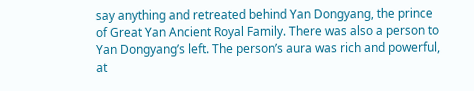say anything and retreated behind Yan Dongyang, the prince of Great Yan Ancient Royal Family. There was also a person to Yan Dongyang’s left. The person’s aura was rich and powerful, at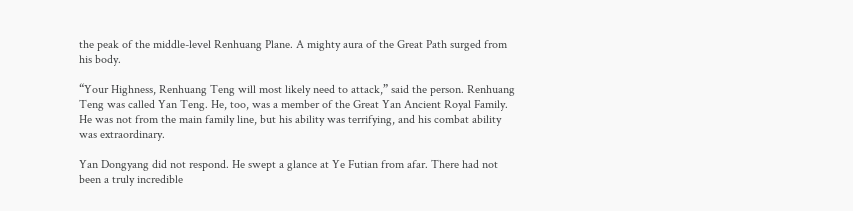the peak of the middle-level Renhuang Plane. A mighty aura of the Great Path surged from his body.

“Your Highness, Renhuang Teng will most likely need to attack,” said the person. Renhuang Teng was called Yan Teng. He, too, was a member of the Great Yan Ancient Royal Family. He was not from the main family line, but his ability was terrifying, and his combat ability was extraordinary.

Yan Dongyang did not respond. He swept a glance at Ye Futian from afar. There had not been a truly incredible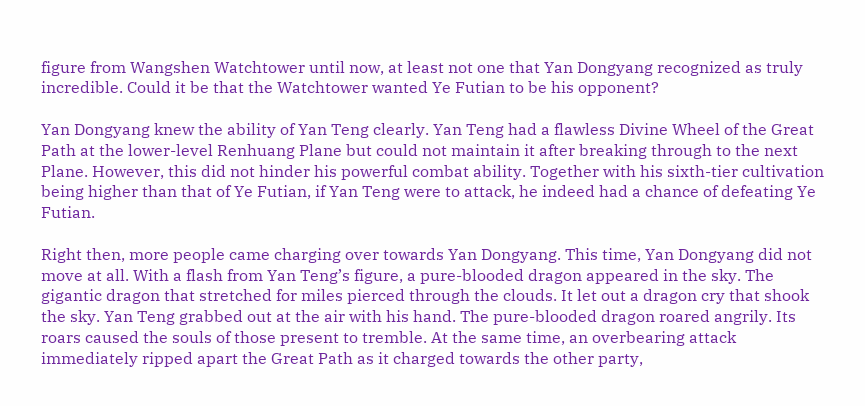figure from Wangshen Watchtower until now, at least not one that Yan Dongyang recognized as truly incredible. Could it be that the Watchtower wanted Ye Futian to be his opponent?

Yan Dongyang knew the ability of Yan Teng clearly. Yan Teng had a flawless Divine Wheel of the Great Path at the lower-level Renhuang Plane but could not maintain it after breaking through to the next Plane. However, this did not hinder his powerful combat ability. Together with his sixth-tier cultivation being higher than that of Ye Futian, if Yan Teng were to attack, he indeed had a chance of defeating Ye Futian.

Right then, more people came charging over towards Yan Dongyang. This time, Yan Dongyang did not move at all. With a flash from Yan Teng’s figure, a pure-blooded dragon appeared in the sky. The gigantic dragon that stretched for miles pierced through the clouds. It let out a dragon cry that shook the sky. Yan Teng grabbed out at the air with his hand. The pure-blooded dragon roared angrily. Its roars caused the souls of those present to tremble. At the same time, an overbearing attack immediately ripped apart the Great Path as it charged towards the other party,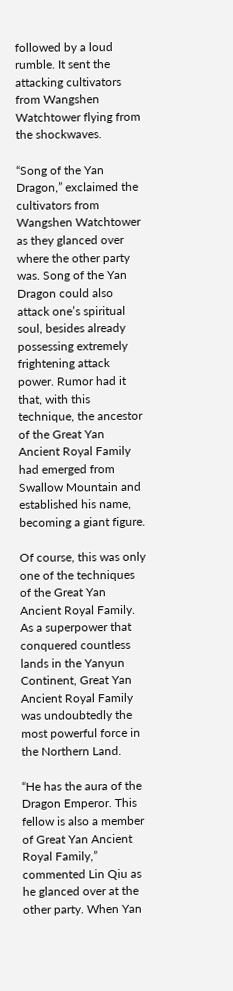followed by a loud rumble. It sent the attacking cultivators from Wangshen Watchtower flying from the shockwaves.

“Song of the Yan Dragon,” exclaimed the cultivators from Wangshen Watchtower as they glanced over where the other party was. Song of the Yan Dragon could also attack one’s spiritual soul, besides already possessing extremely frightening attack power. Rumor had it that, with this technique, the ancestor of the Great Yan Ancient Royal Family had emerged from Swallow Mountain and established his name, becoming a giant figure.

Of course, this was only one of the techniques of the Great Yan Ancient Royal Family. As a superpower that conquered countless lands in the Yanyun Continent, Great Yan Ancient Royal Family was undoubtedly the most powerful force in the Northern Land.

“He has the aura of the Dragon Emperor. This fellow is also a member of Great Yan Ancient Royal Family,” commented Lin Qiu as he glanced over at the other party. When Yan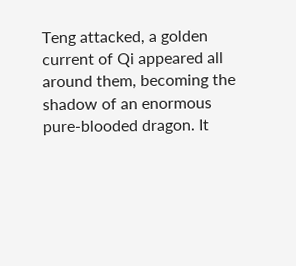Teng attacked, a golden current of Qi appeared all around them, becoming the shadow of an enormous pure-blooded dragon. It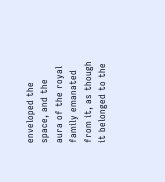enveloped the space, and the aura of the royal family emanated from it, as though it belonged to the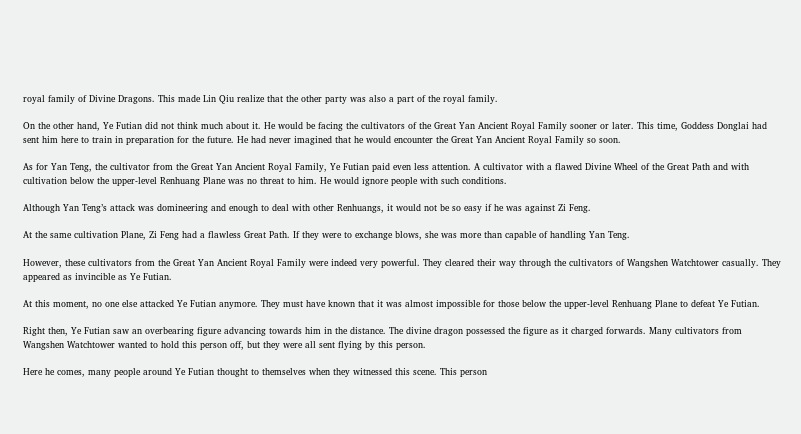royal family of Divine Dragons. This made Lin Qiu realize that the other party was also a part of the royal family.

On the other hand, Ye Futian did not think much about it. He would be facing the cultivators of the Great Yan Ancient Royal Family sooner or later. This time, Goddess Donglai had sent him here to train in preparation for the future. He had never imagined that he would encounter the Great Yan Ancient Royal Family so soon.

As for Yan Teng, the cultivator from the Great Yan Ancient Royal Family, Ye Futian paid even less attention. A cultivator with a flawed Divine Wheel of the Great Path and with cultivation below the upper-level Renhuang Plane was no threat to him. He would ignore people with such conditions.

Although Yan Teng’s attack was domineering and enough to deal with other Renhuangs, it would not be so easy if he was against Zi Feng.

At the same cultivation Plane, Zi Feng had a flawless Great Path. If they were to exchange blows, she was more than capable of handling Yan Teng.

However, these cultivators from the Great Yan Ancient Royal Family were indeed very powerful. They cleared their way through the cultivators of Wangshen Watchtower casually. They appeared as invincible as Ye Futian.

At this moment, no one else attacked Ye Futian anymore. They must have known that it was almost impossible for those below the upper-level Renhuang Plane to defeat Ye Futian.

Right then, Ye Futian saw an overbearing figure advancing towards him in the distance. The divine dragon possessed the figure as it charged forwards. Many cultivators from Wangshen Watchtower wanted to hold this person off, but they were all sent flying by this person.

Here he comes, many people around Ye Futian thought to themselves when they witnessed this scene. This person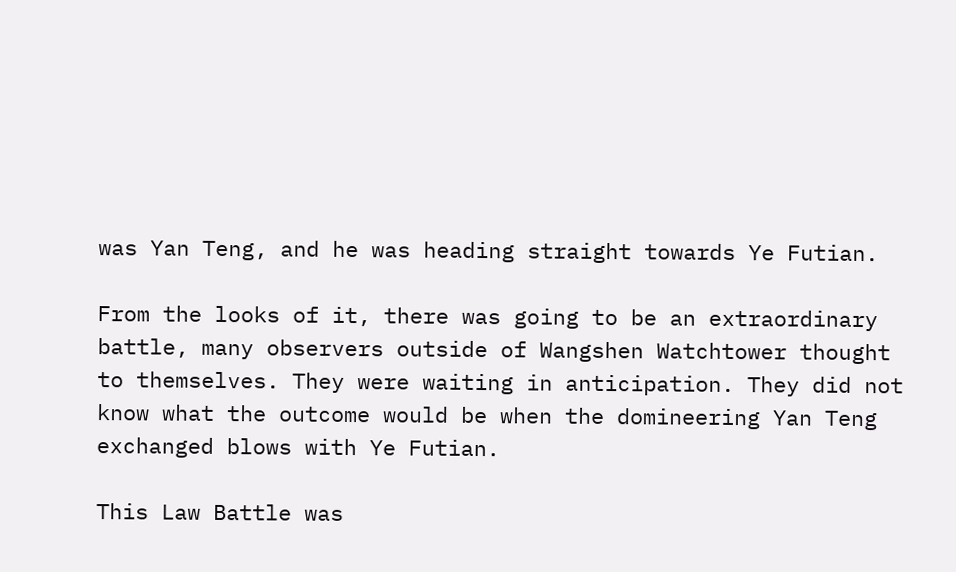was Yan Teng, and he was heading straight towards Ye Futian.

From the looks of it, there was going to be an extraordinary battle, many observers outside of Wangshen Watchtower thought to themselves. They were waiting in anticipation. They did not know what the outcome would be when the domineering Yan Teng exchanged blows with Ye Futian.

This Law Battle was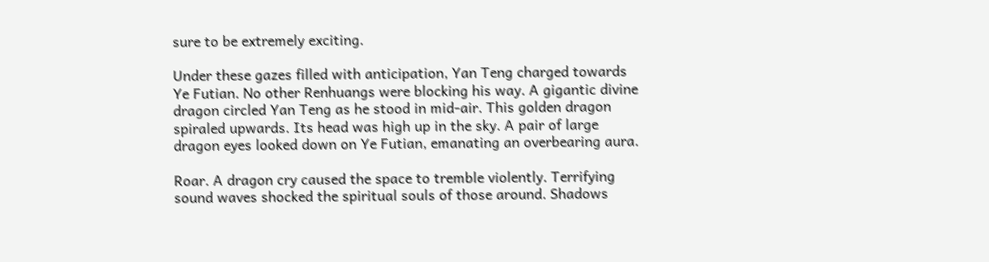sure to be extremely exciting.

Under these gazes filled with anticipation, Yan Teng charged towards Ye Futian. No other Renhuangs were blocking his way. A gigantic divine dragon circled Yan Teng as he stood in mid-air. This golden dragon spiraled upwards. Its head was high up in the sky. A pair of large dragon eyes looked down on Ye Futian, emanating an overbearing aura.

Roar. A dragon cry caused the space to tremble violently. Terrifying sound waves shocked the spiritual souls of those around. Shadows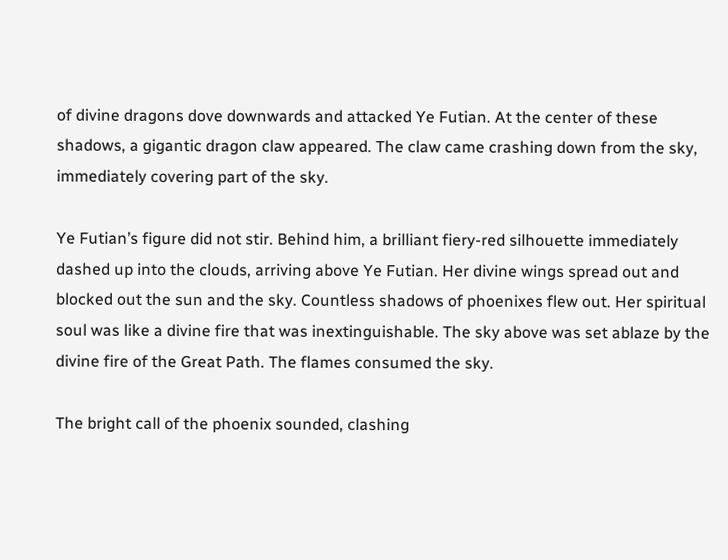of divine dragons dove downwards and attacked Ye Futian. At the center of these shadows, a gigantic dragon claw appeared. The claw came crashing down from the sky, immediately covering part of the sky.

Ye Futian’s figure did not stir. Behind him, a brilliant fiery-red silhouette immediately dashed up into the clouds, arriving above Ye Futian. Her divine wings spread out and blocked out the sun and the sky. Countless shadows of phoenixes flew out. Her spiritual soul was like a divine fire that was inextinguishable. The sky above was set ablaze by the divine fire of the Great Path. The flames consumed the sky.

The bright call of the phoenix sounded, clashing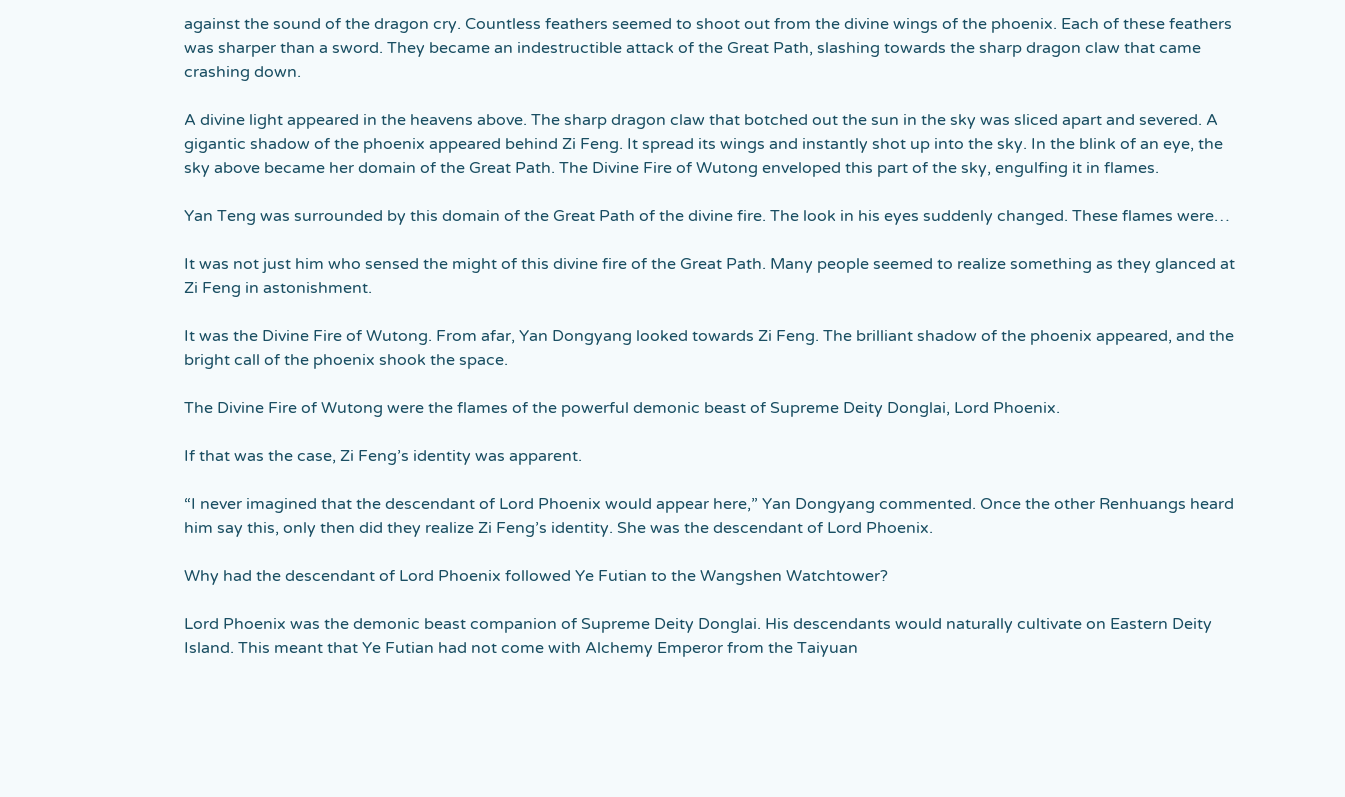against the sound of the dragon cry. Countless feathers seemed to shoot out from the divine wings of the phoenix. Each of these feathers was sharper than a sword. They became an indestructible attack of the Great Path, slashing towards the sharp dragon claw that came crashing down.

A divine light appeared in the heavens above. The sharp dragon claw that botched out the sun in the sky was sliced apart and severed. A gigantic shadow of the phoenix appeared behind Zi Feng. It spread its wings and instantly shot up into the sky. In the blink of an eye, the sky above became her domain of the Great Path. The Divine Fire of Wutong enveloped this part of the sky, engulfing it in flames.

Yan Teng was surrounded by this domain of the Great Path of the divine fire. The look in his eyes suddenly changed. These flames were…

It was not just him who sensed the might of this divine fire of the Great Path. Many people seemed to realize something as they glanced at Zi Feng in astonishment.

It was the Divine Fire of Wutong. From afar, Yan Dongyang looked towards Zi Feng. The brilliant shadow of the phoenix appeared, and the bright call of the phoenix shook the space.

The Divine Fire of Wutong were the flames of the powerful demonic beast of Supreme Deity Donglai, Lord Phoenix.

If that was the case, Zi Feng’s identity was apparent.

“I never imagined that the descendant of Lord Phoenix would appear here,” Yan Dongyang commented. Once the other Renhuangs heard him say this, only then did they realize Zi Feng’s identity. She was the descendant of Lord Phoenix.

Why had the descendant of Lord Phoenix followed Ye Futian to the Wangshen Watchtower?

Lord Phoenix was the demonic beast companion of Supreme Deity Donglai. His descendants would naturally cultivate on Eastern Deity Island. This meant that Ye Futian had not come with Alchemy Emperor from the Taiyuan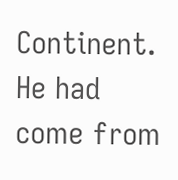Continent. He had come from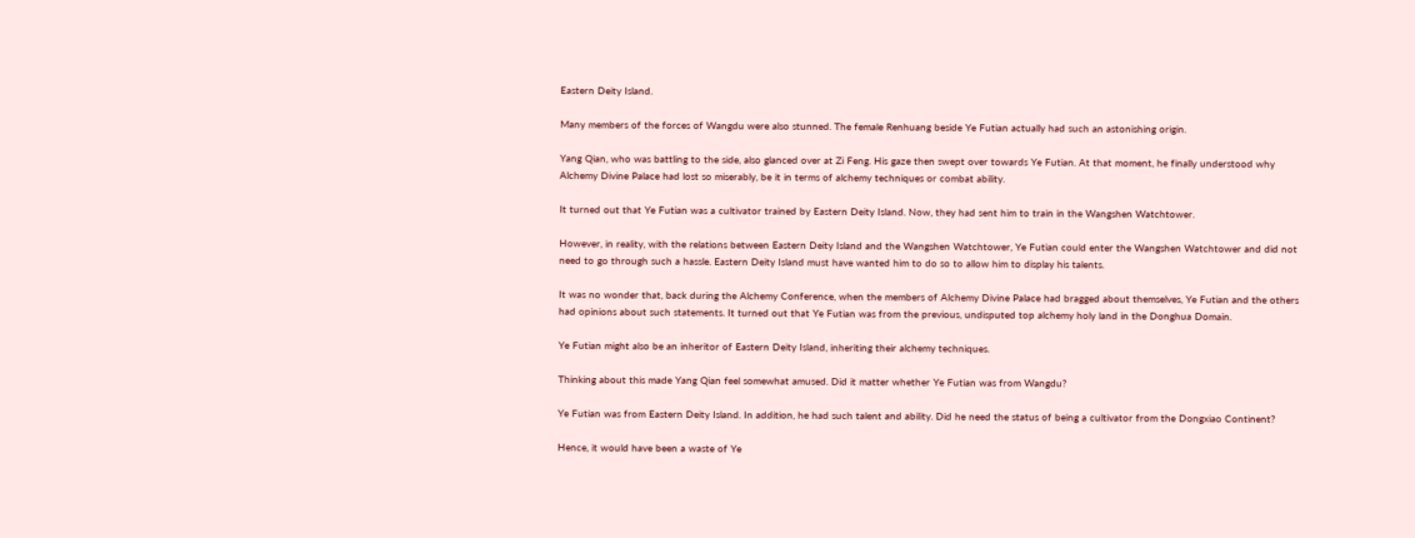Eastern Deity Island.

Many members of the forces of Wangdu were also stunned. The female Renhuang beside Ye Futian actually had such an astonishing origin.

Yang Qian, who was battling to the side, also glanced over at Zi Feng. His gaze then swept over towards Ye Futian. At that moment, he finally understood why Alchemy Divine Palace had lost so miserably, be it in terms of alchemy techniques or combat ability.

It turned out that Ye Futian was a cultivator trained by Eastern Deity Island. Now, they had sent him to train in the Wangshen Watchtower.

However, in reality, with the relations between Eastern Deity Island and the Wangshen Watchtower, Ye Futian could enter the Wangshen Watchtower and did not need to go through such a hassle. Eastern Deity Island must have wanted him to do so to allow him to display his talents.

It was no wonder that, back during the Alchemy Conference, when the members of Alchemy Divine Palace had bragged about themselves, Ye Futian and the others had opinions about such statements. It turned out that Ye Futian was from the previous, undisputed top alchemy holy land in the Donghua Domain.

Ye Futian might also be an inheritor of Eastern Deity Island, inheriting their alchemy techniques.

Thinking about this made Yang Qian feel somewhat amused. Did it matter whether Ye Futian was from Wangdu?

Ye Futian was from Eastern Deity Island. In addition, he had such talent and ability. Did he need the status of being a cultivator from the Dongxiao Continent?

Hence, it would have been a waste of Ye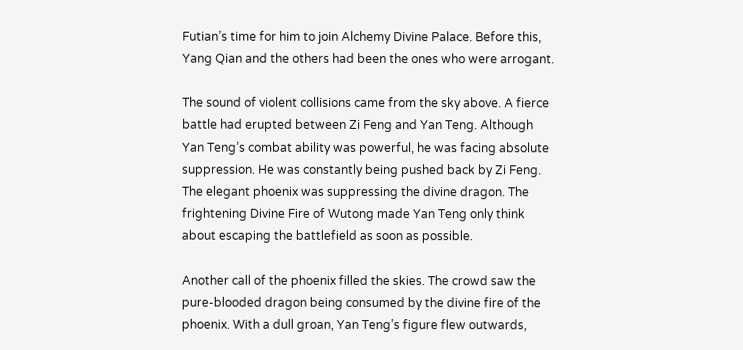Futian’s time for him to join Alchemy Divine Palace. Before this, Yang Qian and the others had been the ones who were arrogant.

The sound of violent collisions came from the sky above. A fierce battle had erupted between Zi Feng and Yan Teng. Although Yan Teng’s combat ability was powerful, he was facing absolute suppression. He was constantly being pushed back by Zi Feng. The elegant phoenix was suppressing the divine dragon. The frightening Divine Fire of Wutong made Yan Teng only think about escaping the battlefield as soon as possible.

Another call of the phoenix filled the skies. The crowd saw the pure-blooded dragon being consumed by the divine fire of the phoenix. With a dull groan, Yan Teng’s figure flew outwards,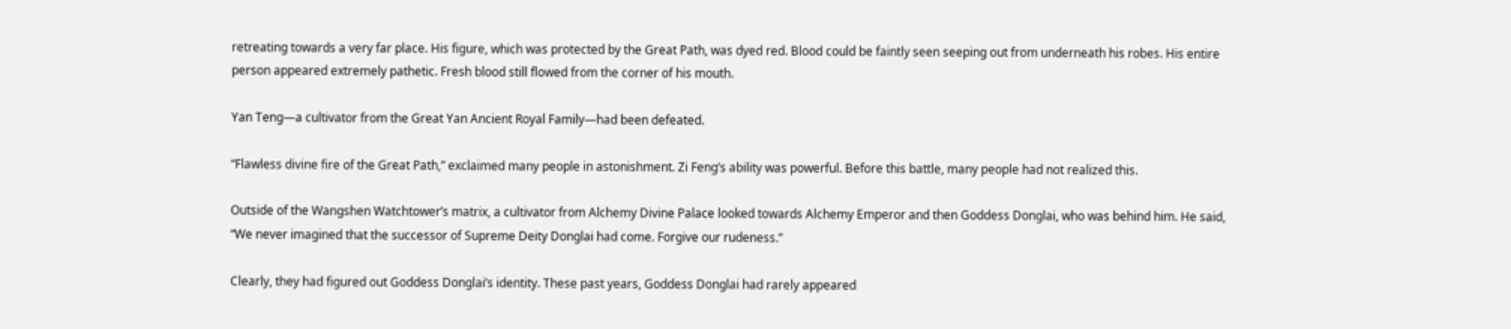retreating towards a very far place. His figure, which was protected by the Great Path, was dyed red. Blood could be faintly seen seeping out from underneath his robes. His entire person appeared extremely pathetic. Fresh blood still flowed from the corner of his mouth.

Yan Teng—a cultivator from the Great Yan Ancient Royal Family—had been defeated.

“Flawless divine fire of the Great Path,” exclaimed many people in astonishment. Zi Feng’s ability was powerful. Before this battle, many people had not realized this.

Outside of the Wangshen Watchtower’s matrix, a cultivator from Alchemy Divine Palace looked towards Alchemy Emperor and then Goddess Donglai, who was behind him. He said, “We never imagined that the successor of Supreme Deity Donglai had come. Forgive our rudeness.”

Clearly, they had figured out Goddess Donglai’s identity. These past years, Goddess Donglai had rarely appeared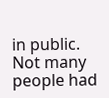in public. Not many people had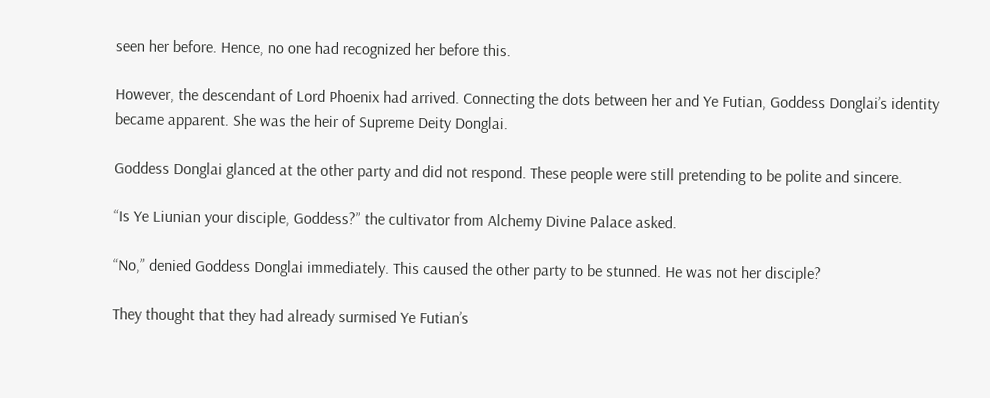seen her before. Hence, no one had recognized her before this.

However, the descendant of Lord Phoenix had arrived. Connecting the dots between her and Ye Futian, Goddess Donglai’s identity became apparent. She was the heir of Supreme Deity Donglai.

Goddess Donglai glanced at the other party and did not respond. These people were still pretending to be polite and sincere.

“Is Ye Liunian your disciple, Goddess?” the cultivator from Alchemy Divine Palace asked.

“No,” denied Goddess Donglai immediately. This caused the other party to be stunned. He was not her disciple?

They thought that they had already surmised Ye Futian’s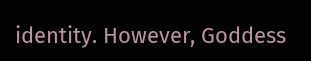identity. However, Goddess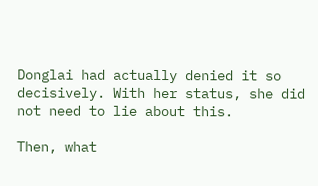Donglai had actually denied it so decisively. With her status, she did not need to lie about this.

Then, what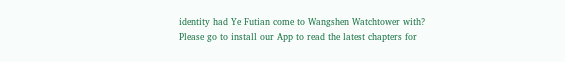identity had Ye Futian come to Wangshen Watchtower with?
Please go to install our App to read the latest chapters for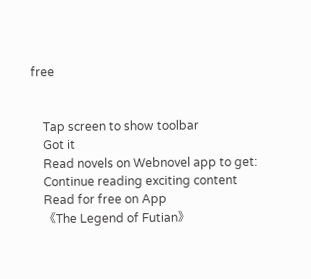free


    Tap screen to show toolbar
    Got it
    Read novels on Webnovel app to get:
    Continue reading exciting content
    Read for free on App
    《The Legend of Futian》